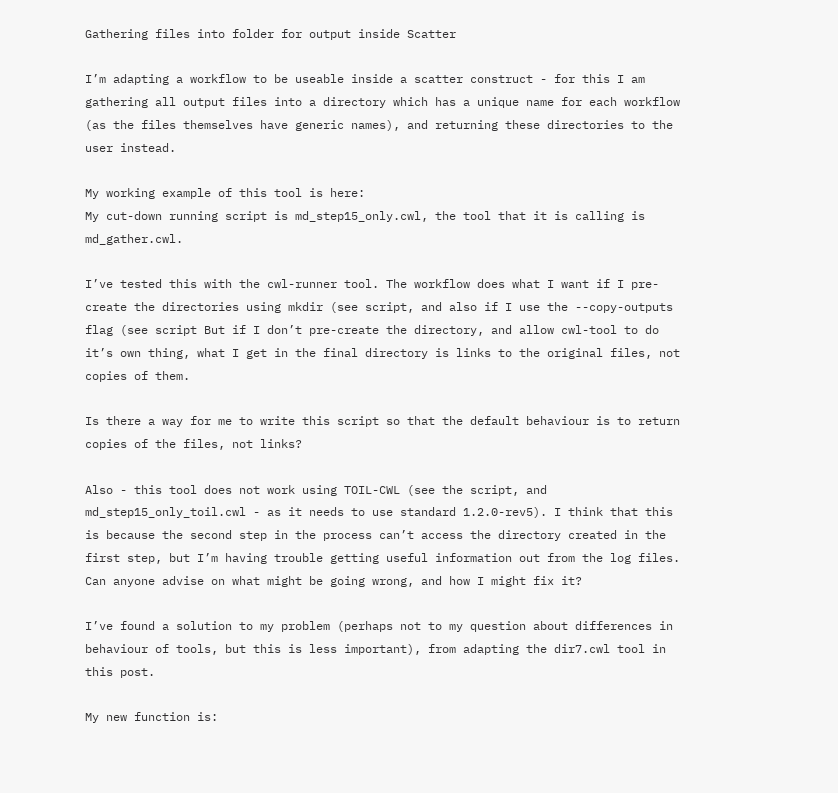Gathering files into folder for output inside Scatter

I’m adapting a workflow to be useable inside a scatter construct - for this I am gathering all output files into a directory which has a unique name for each workflow (as the files themselves have generic names), and returning these directories to the user instead.

My working example of this tool is here:
My cut-down running script is md_step15_only.cwl, the tool that it is calling is md_gather.cwl.

I’ve tested this with the cwl-runner tool. The workflow does what I want if I pre-create the directories using mkdir (see script, and also if I use the --copy-outputs flag (see script But if I don’t pre-create the directory, and allow cwl-tool to do it’s own thing, what I get in the final directory is links to the original files, not copies of them.

Is there a way for me to write this script so that the default behaviour is to return copies of the files, not links?

Also - this tool does not work using TOIL-CWL (see the script, and md_step15_only_toil.cwl - as it needs to use standard 1.2.0-rev5). I think that this is because the second step in the process can’t access the directory created in the first step, but I’m having trouble getting useful information out from the log files. Can anyone advise on what might be going wrong, and how I might fix it?

I’ve found a solution to my problem (perhaps not to my question about differences in behaviour of tools, but this is less important), from adapting the dir7.cwl tool in this post.

My new function is: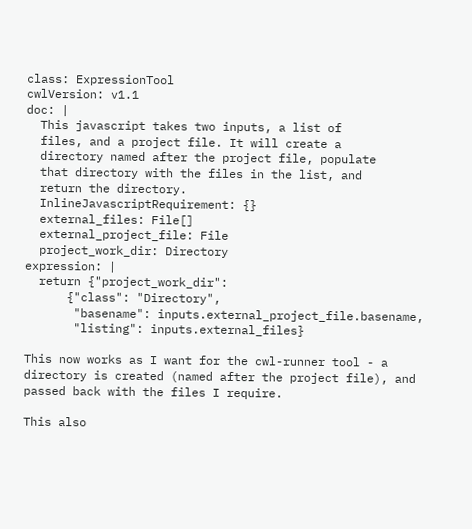class: ExpressionTool
cwlVersion: v1.1
doc: |
  This javascript takes two inputs, a list of
  files, and a project file. It will create a
  directory named after the project file, populate
  that directory with the files in the list, and
  return the directory.
  InlineJavascriptRequirement: {}
  external_files: File[]
  external_project_file: File
  project_work_dir: Directory
expression: |
  return {"project_work_dir":
      {"class": "Directory",
       "basename": inputs.external_project_file.basename,
       "listing": inputs.external_files}

This now works as I want for the cwl-runner tool - a directory is created (named after the project file), and passed back with the files I require.

This also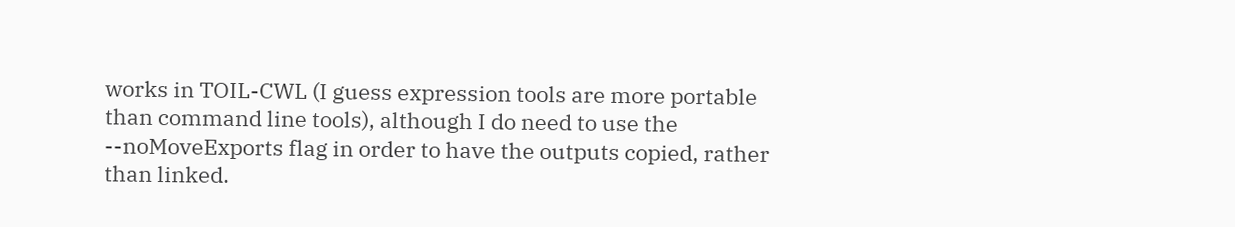works in TOIL-CWL (I guess expression tools are more portable than command line tools), although I do need to use the --noMoveExports flag in order to have the outputs copied, rather than linked.